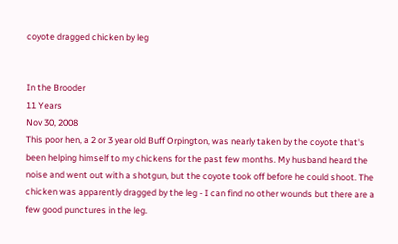coyote dragged chicken by leg


In the Brooder
11 Years
Nov 30, 2008
This poor hen, a 2 or 3 year old Buff Orpington, was nearly taken by the coyote that's been helping himself to my chickens for the past few months. My husband heard the noise and went out with a shotgun, but the coyote took off before he could shoot. The chicken was apparently dragged by the leg - I can find no other wounds but there are a few good punctures in the leg.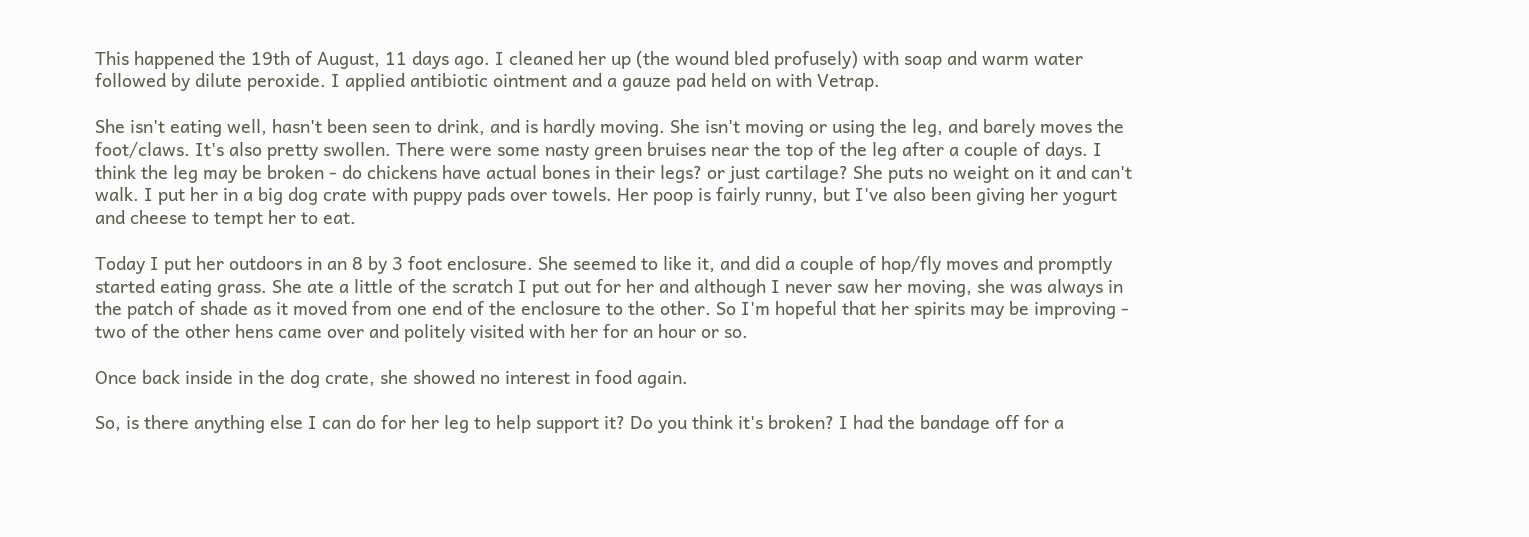This happened the 19th of August, 11 days ago. I cleaned her up (the wound bled profusely) with soap and warm water followed by dilute peroxide. I applied antibiotic ointment and a gauze pad held on with Vetrap.

She isn't eating well, hasn't been seen to drink, and is hardly moving. She isn't moving or using the leg, and barely moves the foot/claws. It's also pretty swollen. There were some nasty green bruises near the top of the leg after a couple of days. I think the leg may be broken - do chickens have actual bones in their legs? or just cartilage? She puts no weight on it and can't walk. I put her in a big dog crate with puppy pads over towels. Her poop is fairly runny, but I've also been giving her yogurt and cheese to tempt her to eat.

Today I put her outdoors in an 8 by 3 foot enclosure. She seemed to like it, and did a couple of hop/fly moves and promptly started eating grass. She ate a little of the scratch I put out for her and although I never saw her moving, she was always in the patch of shade as it moved from one end of the enclosure to the other. So I'm hopeful that her spirits may be improving - two of the other hens came over and politely visited with her for an hour or so.

Once back inside in the dog crate, she showed no interest in food again.

So, is there anything else I can do for her leg to help support it? Do you think it's broken? I had the bandage off for a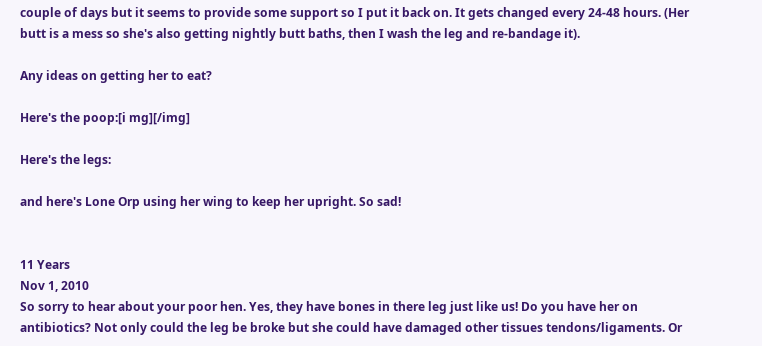couple of days but it seems to provide some support so I put it back on. It gets changed every 24-48 hours. (Her butt is a mess so she's also getting nightly butt baths, then I wash the leg and re-bandage it).

Any ideas on getting her to eat?

Here's the poop:[i mg][/img]

Here's the legs:

and here's Lone Orp using her wing to keep her upright. So sad!


11 Years
Nov 1, 2010
So sorry to hear about your poor hen. Yes, they have bones in there leg just like us! Do you have her on antibiotics? Not only could the leg be broke but she could have damaged other tissues tendons/ligaments. Or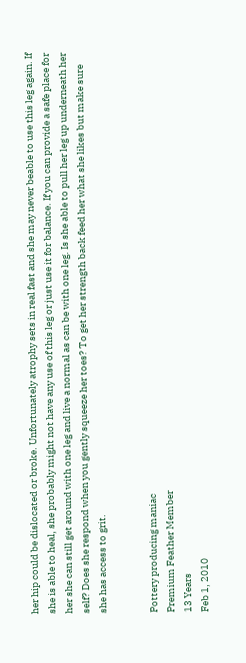her hip could be dislocated or broke. Unfortunately atrophy sets in real fast and she may never beable to use this leg again. If she is able to heal, she probably might not have any use of this leg or just use it for balance. If you can provide a safe place for her she can still get around with one leg and live a normal as can be with one leg. Is she able to pull her leg up underneath her self? Does she respond when you gently squeeze her toes? To get her strength back feed her what she likes but make sure she has access to grit.


Pottery producing maniac
Premium Feather Member
13 Years
Feb 1, 2010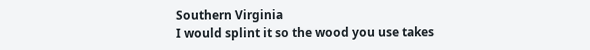Southern Virginia
I would splint it so the wood you use takes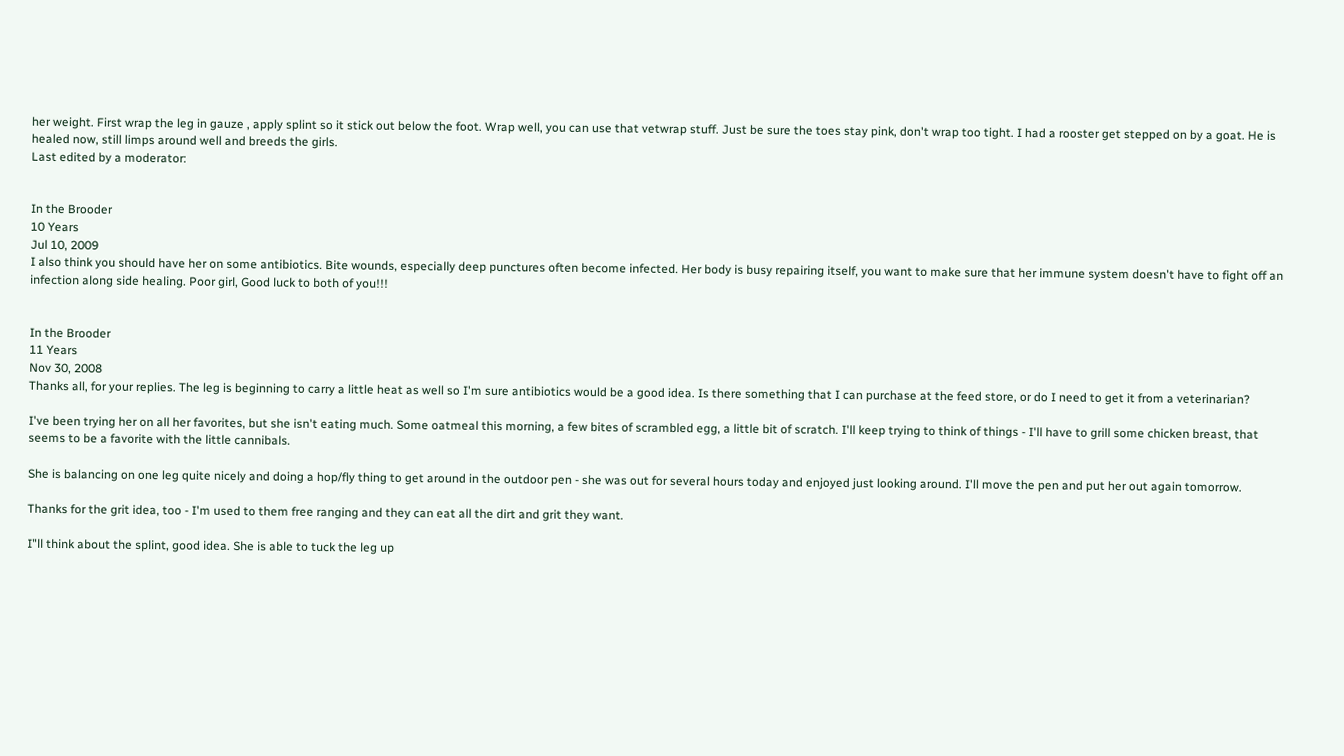her weight. First wrap the leg in gauze , apply splint so it stick out below the foot. Wrap well, you can use that vetwrap stuff. Just be sure the toes stay pink, don't wrap too tight. I had a rooster get stepped on by a goat. He is healed now, still limps around well and breeds the girls.
Last edited by a moderator:


In the Brooder
10 Years
Jul 10, 2009
I also think you should have her on some antibiotics. Bite wounds, especially deep punctures often become infected. Her body is busy repairing itself, you want to make sure that her immune system doesn't have to fight off an infection along side healing. Poor girl, Good luck to both of you!!!


In the Brooder
11 Years
Nov 30, 2008
Thanks all, for your replies. The leg is beginning to carry a little heat as well so I'm sure antibiotics would be a good idea. Is there something that I can purchase at the feed store, or do I need to get it from a veterinarian?

I've been trying her on all her favorites, but she isn't eating much. Some oatmeal this morning, a few bites of scrambled egg, a little bit of scratch. I'll keep trying to think of things - I'll have to grill some chicken breast, that seems to be a favorite with the little cannibals.

She is balancing on one leg quite nicely and doing a hop/fly thing to get around in the outdoor pen - she was out for several hours today and enjoyed just looking around. I'll move the pen and put her out again tomorrow.

Thanks for the grit idea, too - I'm used to them free ranging and they can eat all the dirt and grit they want.

I"ll think about the splint, good idea. She is able to tuck the leg up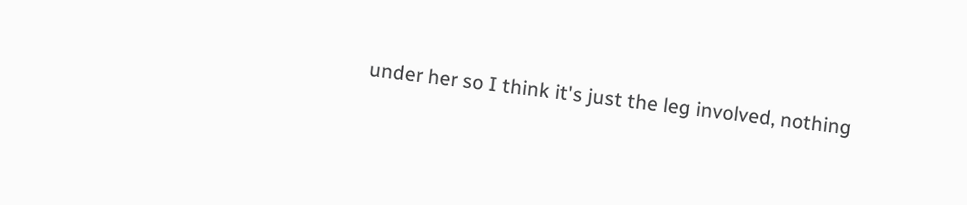under her so I think it's just the leg involved, nothing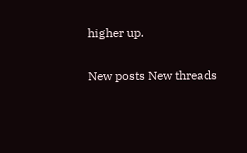higher up.

New posts New threads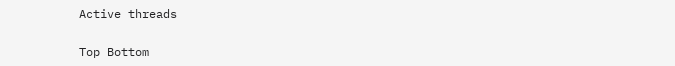Active threads

Top Bottom